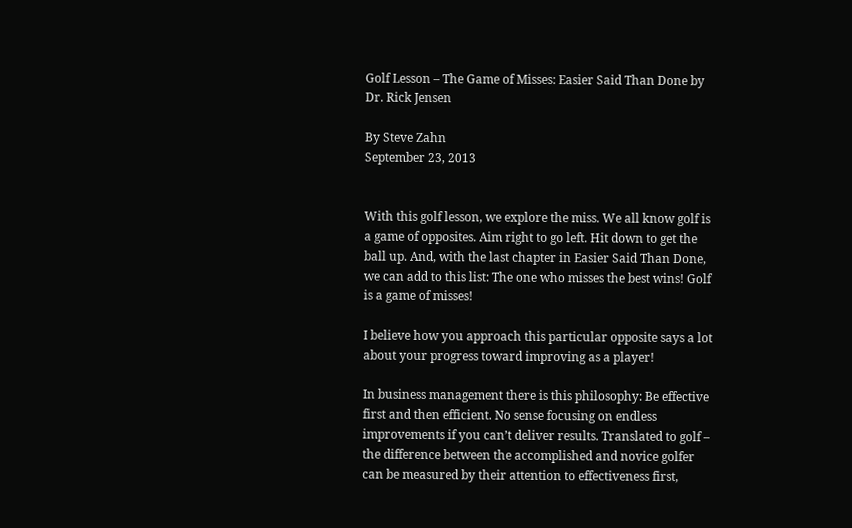Golf Lesson – The Game of Misses: Easier Said Than Done by Dr. Rick Jensen

By Steve Zahn
September 23, 2013


With this golf lesson, we explore the miss. We all know golf is a game of opposites. Aim right to go left. Hit down to get the ball up. And, with the last chapter in Easier Said Than Done, we can add to this list: The one who misses the best wins! Golf is a game of misses!

I believe how you approach this particular opposite says a lot about your progress toward improving as a player!

In business management there is this philosophy: Be effective first and then efficient. No sense focusing on endless improvements if you can’t deliver results. Translated to golf – the difference between the accomplished and novice golfer can be measured by their attention to effectiveness first,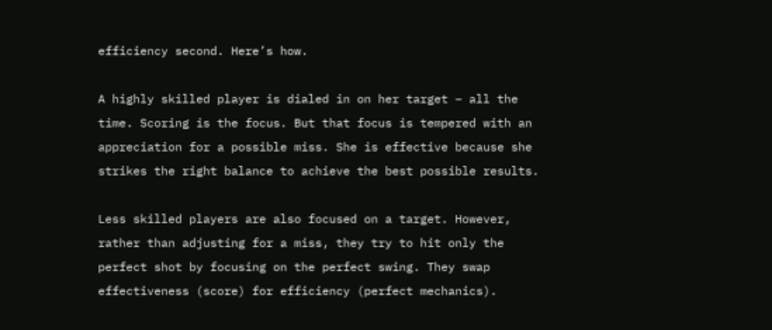efficiency second. Here’s how.

A highly skilled player is dialed in on her target – all the time. Scoring is the focus. But that focus is tempered with an appreciation for a possible miss. She is effective because she strikes the right balance to achieve the best possible results.

Less skilled players are also focused on a target. However, rather than adjusting for a miss, they try to hit only the perfect shot by focusing on the perfect swing. They swap effectiveness (score) for efficiency (perfect mechanics).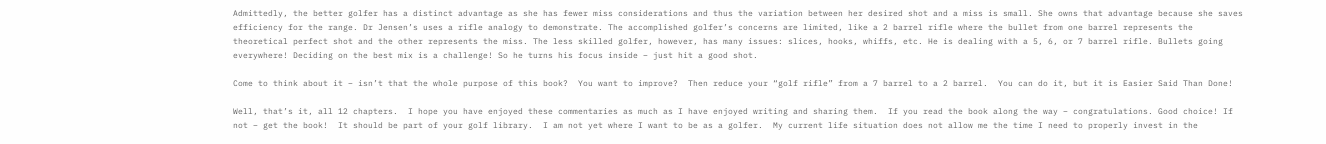Admittedly, the better golfer has a distinct advantage as she has fewer miss considerations and thus the variation between her desired shot and a miss is small. She owns that advantage because she saves efficiency for the range. Dr Jensen’s uses a rifle analogy to demonstrate. The accomplished golfer’s concerns are limited, like a 2 barrel rifle where the bullet from one barrel represents the theoretical perfect shot and the other represents the miss. The less skilled golfer, however, has many issues: slices, hooks, whiffs, etc. He is dealing with a 5, 6, or 7 barrel rifle. Bullets going everywhere! Deciding on the best mix is a challenge! So he turns his focus inside – just hit a good shot.

Come to think about it – isn’t that the whole purpose of this book?  You want to improve?  Then reduce your “golf rifle” from a 7 barrel to a 2 barrel.  You can do it, but it is Easier Said Than Done!

Well, that’s it, all 12 chapters.  I hope you have enjoyed these commentaries as much as I have enjoyed writing and sharing them.  If you read the book along the way – congratulations. Good choice! If not – get the book!  It should be part of your golf library.  I am not yet where I want to be as a golfer.  My current life situation does not allow me the time I need to properly invest in the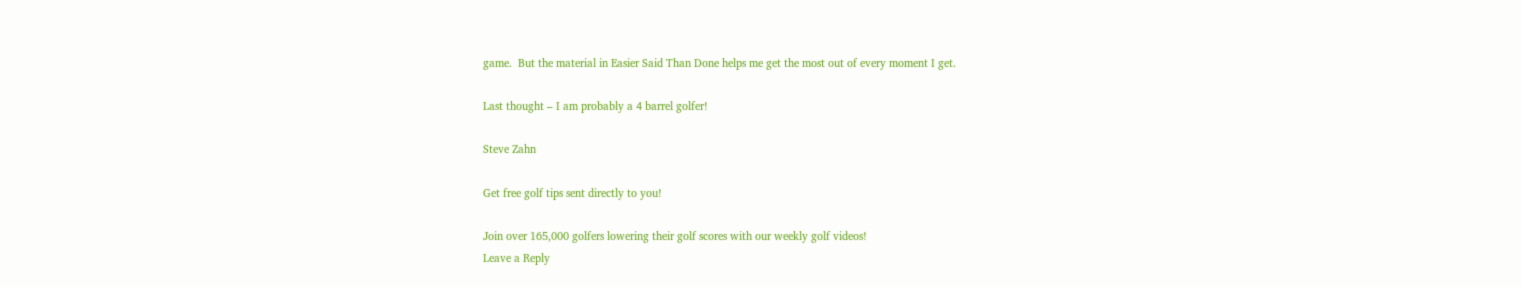game.  But the material in Easier Said Than Done helps me get the most out of every moment I get.

Last thought – I am probably a 4 barrel golfer!

Steve Zahn

Get free golf tips sent directly to you!

Join over 165,000 golfers lowering their golf scores with our weekly golf videos!
Leave a Reply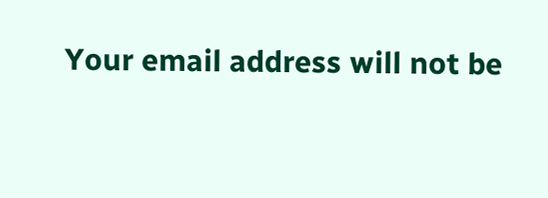Your email address will not be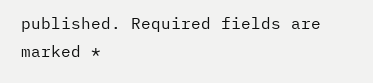published. Required fields are marked *